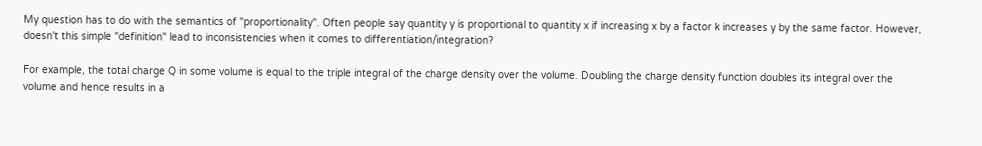My question has to do with the semantics of "proportionality". Often people say quantity y is proportional to quantity x if increasing x by a factor k increases y by the same factor. However, doesn't this simple "definition" lead to inconsistencies when it comes to differentiation/integration?

For example, the total charge Q in some volume is equal to the triple integral of the charge density over the volume. Doubling the charge density function doubles its integral over the volume and hence results in a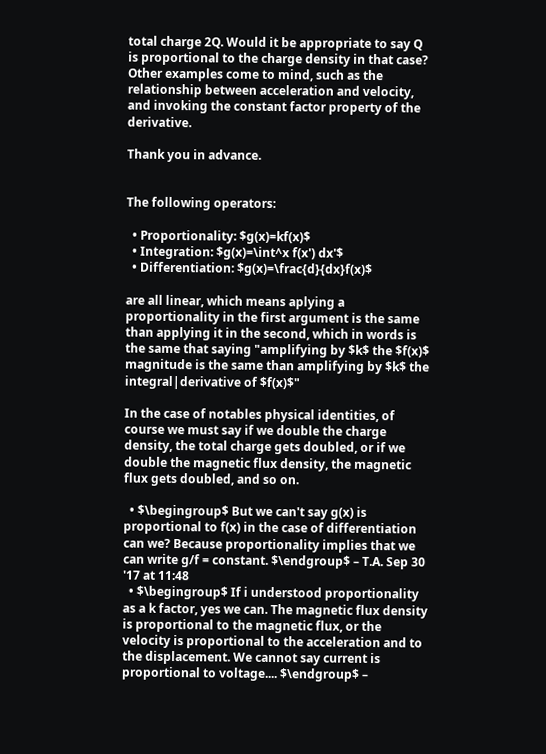total charge 2Q. Would it be appropriate to say Q is proportional to the charge density in that case? Other examples come to mind, such as the relationship between acceleration and velocity, and invoking the constant factor property of the derivative.

Thank you in advance.


The following operators:

  • Proportionality: $g(x)=kf(x)$
  • Integration: $g(x)=\int^x f(x') dx'$
  • Differentiation: $g(x)=\frac{d}{dx}f(x)$

are all linear, which means aplying a proportionality in the first argument is the same than applying it in the second, which in words is the same that saying "amplifying by $k$ the $f(x)$ magnitude is the same than amplifying by $k$ the integral|derivative of $f(x)$"

In the case of notables physical identities, of course we must say if we double the charge density, the total charge gets doubled, or if we double the magnetic flux density, the magnetic flux gets doubled, and so on.

  • $\begingroup$ But we can't say g(x) is proportional to f(x) in the case of differentiation can we? Because proportionality implies that we can write g/f = constant. $\endgroup$ – T.A. Sep 30 '17 at 11:48
  • $\begingroup$ If i understood proportionality as a k factor, yes we can. The magnetic flux density is proportional to the magnetic flux, or the velocity is proportional to the acceleration and to the displacement. We cannot say current is proportional to voltage.... $\endgroup$ –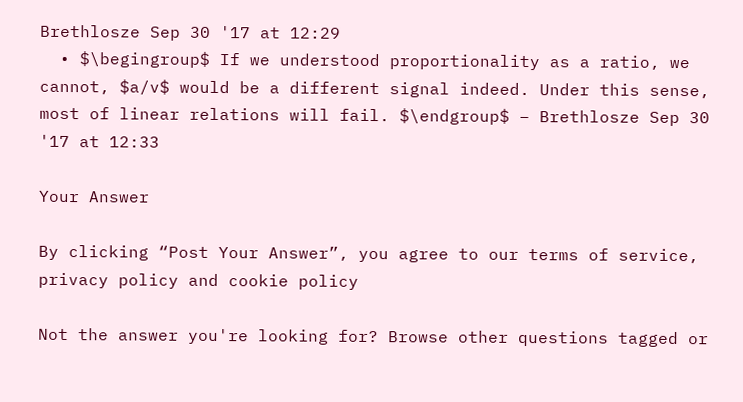Brethlosze Sep 30 '17 at 12:29
  • $\begingroup$ If we understood proportionality as a ratio, we cannot, $a/v$ would be a different signal indeed. Under this sense, most of linear relations will fail. $\endgroup$ – Brethlosze Sep 30 '17 at 12:33

Your Answer

By clicking “Post Your Answer”, you agree to our terms of service, privacy policy and cookie policy

Not the answer you're looking for? Browse other questions tagged or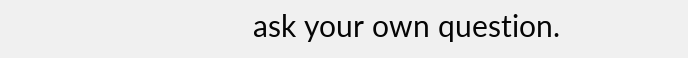ask your own question.